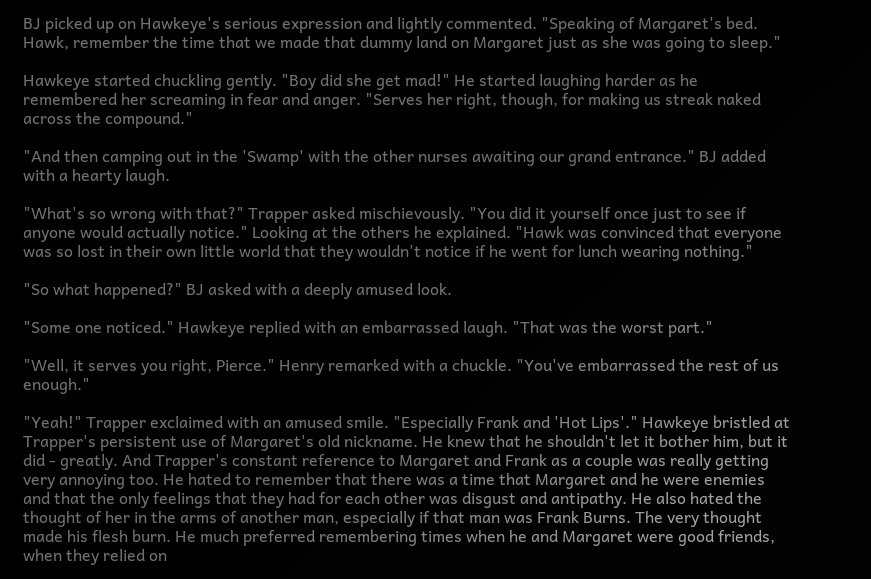BJ picked up on Hawkeye's serious expression and lightly commented. "Speaking of Margaret's bed. Hawk, remember the time that we made that dummy land on Margaret just as she was going to sleep."

Hawkeye started chuckling gently. "Boy did she get mad!" He started laughing harder as he remembered her screaming in fear and anger. "Serves her right, though, for making us streak naked across the compound."

"And then camping out in the 'Swamp' with the other nurses awaiting our grand entrance." BJ added with a hearty laugh.

"What's so wrong with that?" Trapper asked mischievously. "You did it yourself once just to see if anyone would actually notice." Looking at the others he explained. "Hawk was convinced that everyone was so lost in their own little world that they wouldn't notice if he went for lunch wearing nothing."

"So what happened?" BJ asked with a deeply amused look.

"Some one noticed." Hawkeye replied with an embarrassed laugh. "That was the worst part."

"Well, it serves you right, Pierce." Henry remarked with a chuckle. "You've embarrassed the rest of us enough."

"Yeah!" Trapper exclaimed with an amused smile. "Especially Frank and 'Hot Lips'." Hawkeye bristled at Trapper's persistent use of Margaret's old nickname. He knew that he shouldn't let it bother him, but it did - greatly. And Trapper's constant reference to Margaret and Frank as a couple was really getting very annoying too. He hated to remember that there was a time that Margaret and he were enemies and that the only feelings that they had for each other was disgust and antipathy. He also hated the thought of her in the arms of another man, especially if that man was Frank Burns. The very thought made his flesh burn. He much preferred remembering times when he and Margaret were good friends, when they relied on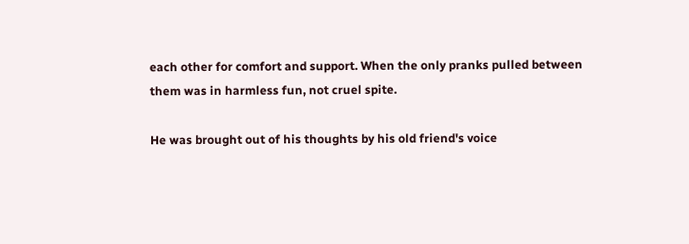each other for comfort and support. When the only pranks pulled between them was in harmless fun, not cruel spite.

He was brought out of his thoughts by his old friend's voice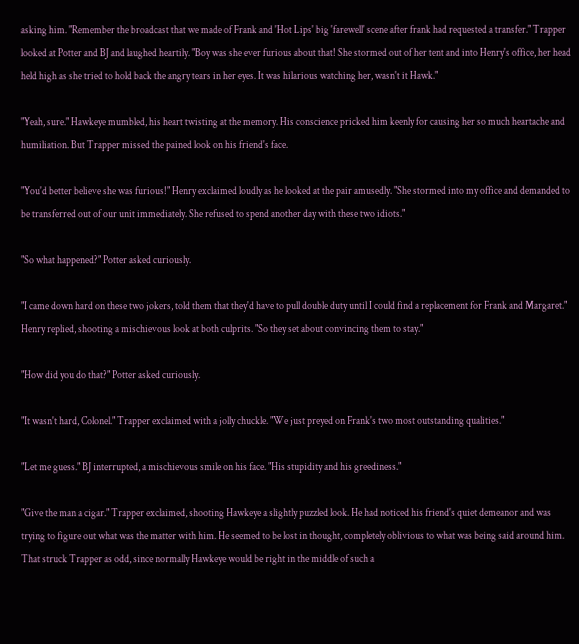asking him. "Remember the broadcast that we made of Frank and 'Hot Lips' big 'farewell' scene after frank had requested a transfer." Trapper looked at Potter and BJ and laughed heartily. "Boy was she ever furious about that! She stormed out of her tent and into Henry's office, her head held high as she tried to hold back the angry tears in her eyes. It was hilarious watching her, wasn't it Hawk."

"Yeah, sure." Hawkeye mumbled, his heart twisting at the memory. His conscience pricked him keenly for causing her so much heartache and humiliation. But Trapper missed the pained look on his friend's face.

"You'd better believe she was furious!" Henry exclaimed loudly as he looked at the pair amusedly. "She stormed into my office and demanded to be transferred out of our unit immediately. She refused to spend another day with these two idiots."

"So what happened?" Potter asked curiously.

"I came down hard on these two jokers, told them that they'd have to pull double duty until I could find a replacement for Frank and Margaret." Henry replied, shooting a mischievous look at both culprits. "So they set about convincing them to stay."

"How did you do that?" Potter asked curiously.

"It wasn't hard, Colonel." Trapper exclaimed with a jolly chuckle. "We just preyed on Frank's two most outstanding qualities."

"Let me guess." BJ interrupted, a mischievous smile on his face. "His stupidity and his greediness."

"Give the man a cigar." Trapper exclaimed, shooting Hawkeye a slightly puzzled look. He had noticed his friend's quiet demeanor and was trying to figure out what was the matter with him. He seemed to be lost in thought, completely oblivious to what was being said around him. That struck Trapper as odd, since normally Hawkeye would be right in the middle of such a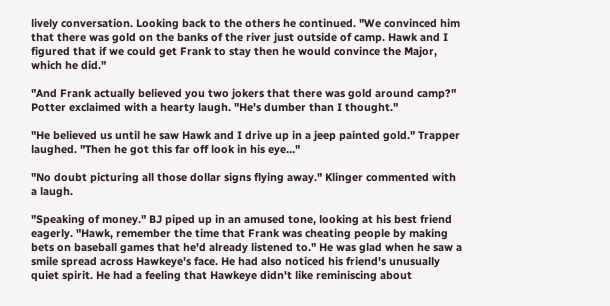lively conversation. Looking back to the others he continued. "We convinced him that there was gold on the banks of the river just outside of camp. Hawk and I figured that if we could get Frank to stay then he would convince the Major, which he did."

"And Frank actually believed you two jokers that there was gold around camp?" Potter exclaimed with a hearty laugh. "He's dumber than I thought."

"He believed us until he saw Hawk and I drive up in a jeep painted gold." Trapper laughed. "Then he got this far off look in his eye…"

"No doubt picturing all those dollar signs flying away." Klinger commented with a laugh.

"Speaking of money." BJ piped up in an amused tone, looking at his best friend eagerly. "Hawk, remember the time that Frank was cheating people by making bets on baseball games that he'd already listened to." He was glad when he saw a smile spread across Hawkeye's face. He had also noticed his friend's unusually quiet spirit. He had a feeling that Hawkeye didn't like reminiscing about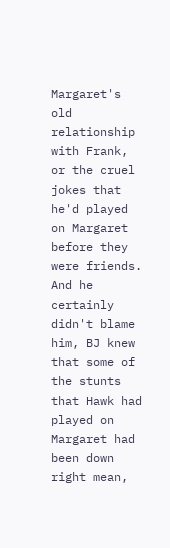Margaret's old relationship with Frank, or the cruel jokes that he'd played on Margaret before they were friends. And he certainly didn't blame him, BJ knew that some of the stunts that Hawk had played on Margaret had been down right mean,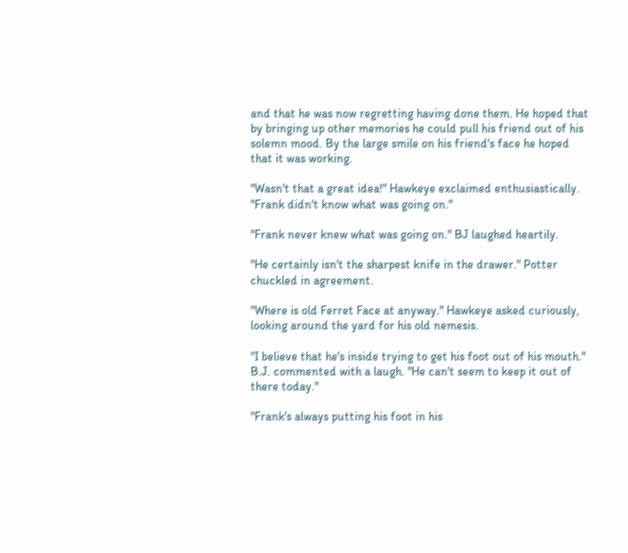and that he was now regretting having done them. He hoped that by bringing up other memories he could pull his friend out of his solemn mood. By the large smile on his friend's face he hoped that it was working.

"Wasn't that a great idea!" Hawkeye exclaimed enthusiastically. "Frank didn't know what was going on."

"Frank never knew what was going on." BJ laughed heartily.

"He certainly isn't the sharpest knife in the drawer." Potter chuckled in agreement.

"Where is old Ferret Face at anyway." Hawkeye asked curiously, looking around the yard for his old nemesis.

"I believe that he's inside trying to get his foot out of his mouth." B.J. commented with a laugh. "He can't seem to keep it out of there today."

"Frank's always putting his foot in his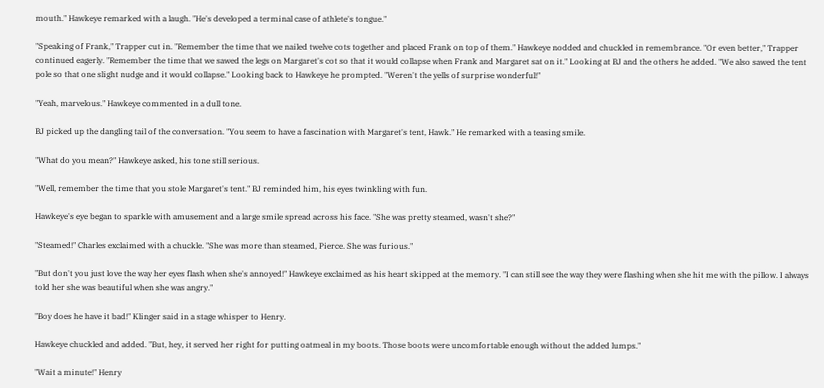mouth." Hawkeye remarked with a laugh. "He's developed a terminal case of athlete's tongue."

"Speaking of Frank," Trapper cut in. "Remember the time that we nailed twelve cots together and placed Frank on top of them." Hawkeye nodded and chuckled in remembrance. "Or even better," Trapper continued eagerly. "Remember the time that we sawed the legs on Margaret's cot so that it would collapse when Frank and Margaret sat on it." Looking at BJ and the others he added. "We also sawed the tent pole so that one slight nudge and it would collapse." Looking back to Hawkeye he prompted. "Weren't the yells of surprise wonderful!"

"Yeah, marvelous." Hawkeye commented in a dull tone.

BJ picked up the dangling tail of the conversation. "You seem to have a fascination with Margaret's tent, Hawk." He remarked with a teasing smile.

"What do you mean?" Hawkeye asked, his tone still serious.

"Well, remember the time that you stole Margaret's tent." BJ reminded him, his eyes twinkling with fun.

Hawkeye's eye began to sparkle with amusement and a large smile spread across his face. "She was pretty steamed, wasn't she?"

"Steamed!" Charles exclaimed with a chuckle. "She was more than steamed, Pierce. She was furious."

"But don't you just love the way her eyes flash when she's annoyed!" Hawkeye exclaimed as his heart skipped at the memory. "I can still see the way they were flashing when she hit me with the pillow. I always told her she was beautiful when she was angry."

"Boy does he have it bad!" Klinger said in a stage whisper to Henry.

Hawkeye chuckled and added. "But, hey, it served her right for putting oatmeal in my boots. Those boots were uncomfortable enough without the added lumps."

"Wait a minute!" Henry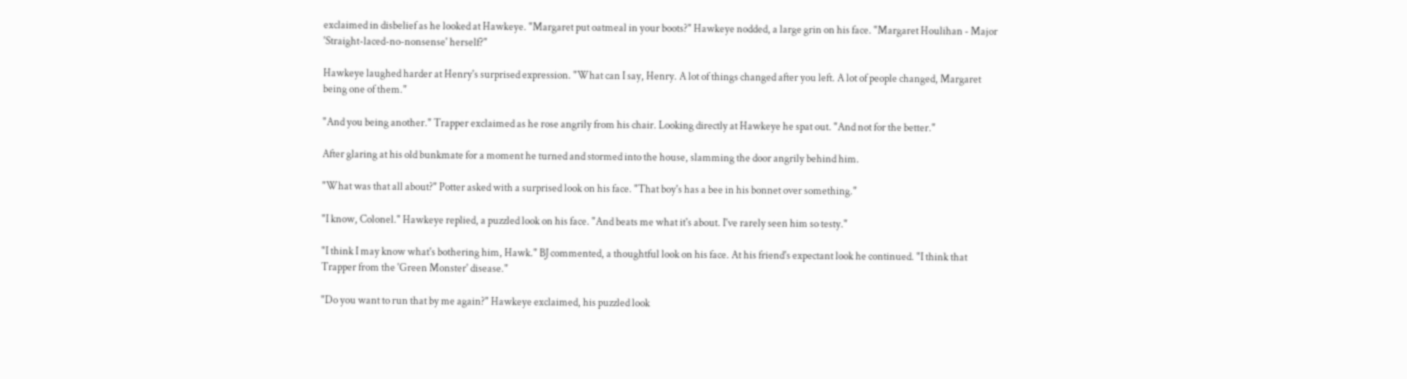exclaimed in disbelief as he looked at Hawkeye. "Margaret put oatmeal in your boots?" Hawkeye nodded, a large grin on his face. "Margaret Houlihan - Major 'Straight-laced-no-nonsense' herself?"

Hawkeye laughed harder at Henry's surprised expression. "What can I say, Henry. A lot of things changed after you left. A lot of people changed, Margaret being one of them."

"And you being another." Trapper exclaimed as he rose angrily from his chair. Looking directly at Hawkeye he spat out. "And not for the better."

After glaring at his old bunkmate for a moment he turned and stormed into the house, slamming the door angrily behind him.

"What was that all about?" Potter asked with a surprised look on his face. "That boy's has a bee in his bonnet over something."

"I know, Colonel." Hawkeye replied, a puzzled look on his face. "And beats me what it's about. I've rarely seen him so testy."

"I think I may know what's bothering him, Hawk." BJ commented, a thoughtful look on his face. At his friend's expectant look he continued. "I think that Trapper from the 'Green Monster' disease."

"Do you want to run that by me again?" Hawkeye exclaimed, his puzzled look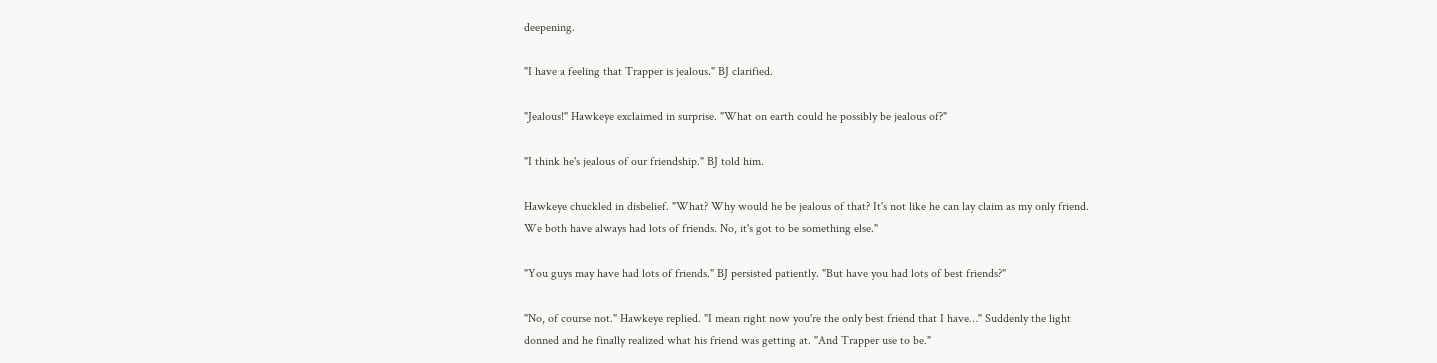deepening.

"I have a feeling that Trapper is jealous." BJ clarified.

"Jealous!" Hawkeye exclaimed in surprise. "What on earth could he possibly be jealous of?"

"I think he's jealous of our friendship." BJ told him.

Hawkeye chuckled in disbelief. "What? Why would he be jealous of that? It's not like he can lay claim as my only friend. We both have always had lots of friends. No, it's got to be something else."

"You guys may have had lots of friends." BJ persisted patiently. "But have you had lots of best friends?"

"No, of course not." Hawkeye replied. "I mean right now you're the only best friend that I have…" Suddenly the light donned and he finally realized what his friend was getting at. "And Trapper use to be."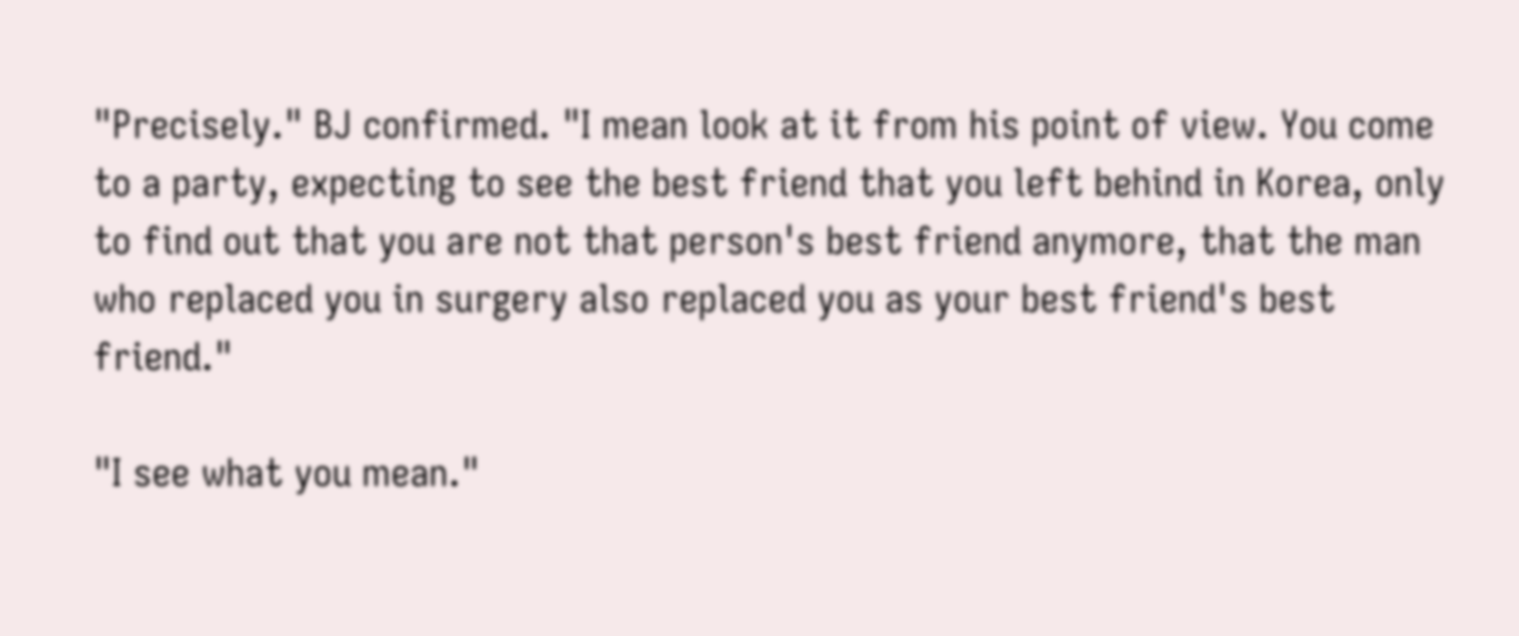"Precisely." BJ confirmed. "I mean look at it from his point of view. You come to a party, expecting to see the best friend that you left behind in Korea, only to find out that you are not that person's best friend anymore, that the man who replaced you in surgery also replaced you as your best friend's best friend."

"I see what you mean."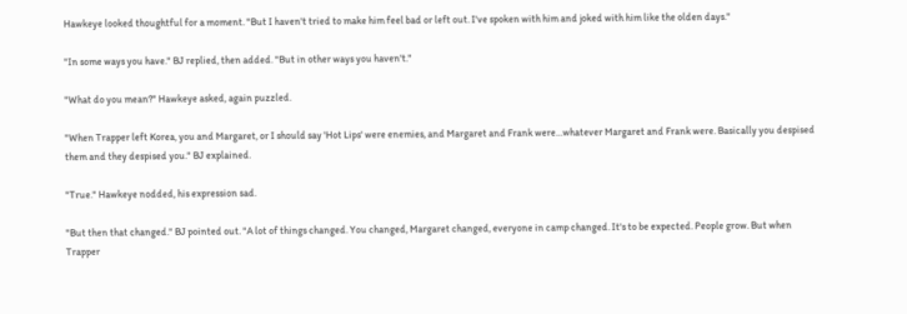Hawkeye looked thoughtful for a moment. "But I haven't tried to make him feel bad or left out. I've spoken with him and joked with him like the olden days."

"In some ways you have." BJ replied, then added. "But in other ways you haven't."

"What do you mean?" Hawkeye asked, again puzzled.

"When Trapper left Korea, you and Margaret, or I should say 'Hot Lips' were enemies, and Margaret and Frank were…whatever Margaret and Frank were. Basically you despised them and they despised you." BJ explained.

"True." Hawkeye nodded, his expression sad.

"But then that changed." BJ pointed out. "A lot of things changed. You changed, Margaret changed, everyone in camp changed. It's to be expected. People grow. But when Trapper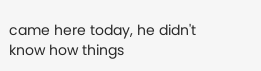came here today, he didn't know how things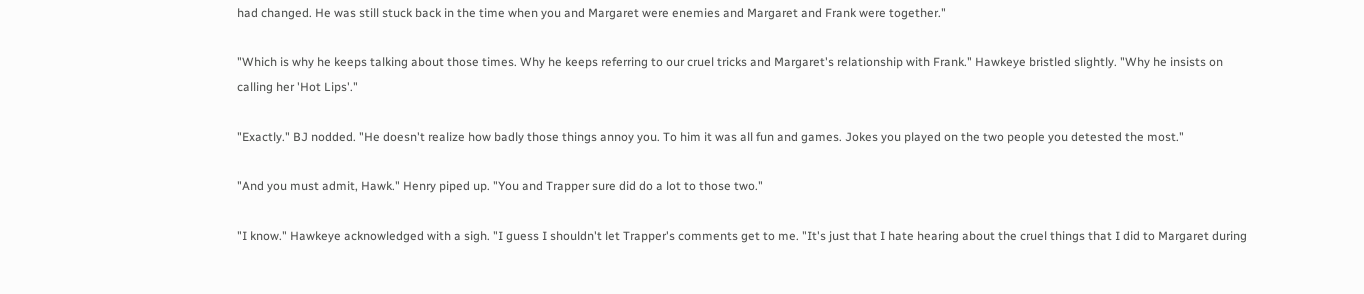had changed. He was still stuck back in the time when you and Margaret were enemies and Margaret and Frank were together."

"Which is why he keeps talking about those times. Why he keeps referring to our cruel tricks and Margaret's relationship with Frank." Hawkeye bristled slightly. "Why he insists on calling her 'Hot Lips'."

"Exactly." BJ nodded. "He doesn't realize how badly those things annoy you. To him it was all fun and games. Jokes you played on the two people you detested the most."

"And you must admit, Hawk." Henry piped up. "You and Trapper sure did do a lot to those two."

"I know." Hawkeye acknowledged with a sigh. "I guess I shouldn't let Trapper's comments get to me. "It's just that I hate hearing about the cruel things that I did to Margaret during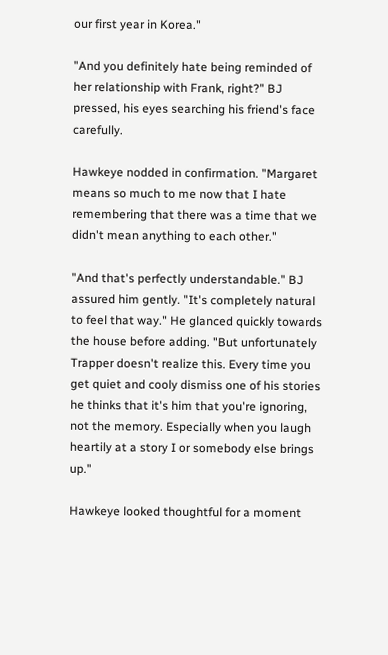our first year in Korea."

"And you definitely hate being reminded of her relationship with Frank, right?" BJ pressed, his eyes searching his friend's face carefully.

Hawkeye nodded in confirmation. "Margaret means so much to me now that I hate remembering that there was a time that we didn't mean anything to each other."

"And that's perfectly understandable." BJ assured him gently. "It's completely natural to feel that way." He glanced quickly towards the house before adding. "But unfortunately Trapper doesn't realize this. Every time you get quiet and cooly dismiss one of his stories he thinks that it's him that you're ignoring, not the memory. Especially when you laugh heartily at a story I or somebody else brings up."

Hawkeye looked thoughtful for a moment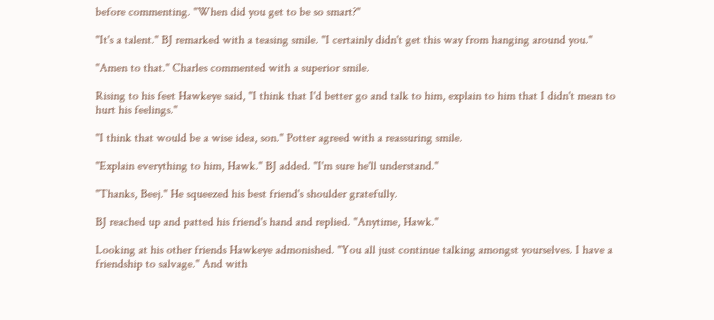before commenting. "When did you get to be so smart?"

"It's a talent." BJ remarked with a teasing smile. "I certainly didn't get this way from hanging around you."

"Amen to that." Charles commented with a superior smile.

Rising to his feet Hawkeye said, "I think that I'd better go and talk to him, explain to him that I didn't mean to hurt his feelings."

"I think that would be a wise idea, son." Potter agreed with a reassuring smile.

"Explain everything to him, Hawk." BJ added. "I'm sure he'll understand."

"Thanks, Beej." He squeezed his best friend's shoulder gratefully.

BJ reached up and patted his friend's hand and replied. "Anytime, Hawk."

Looking at his other friends Hawkeye admonished. "You all just continue talking amongst yourselves. I have a friendship to salvage." And with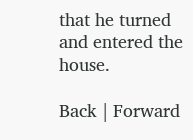that he turned and entered the house.

Back | Forward